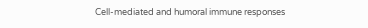Cell-mediated and humoral immune responses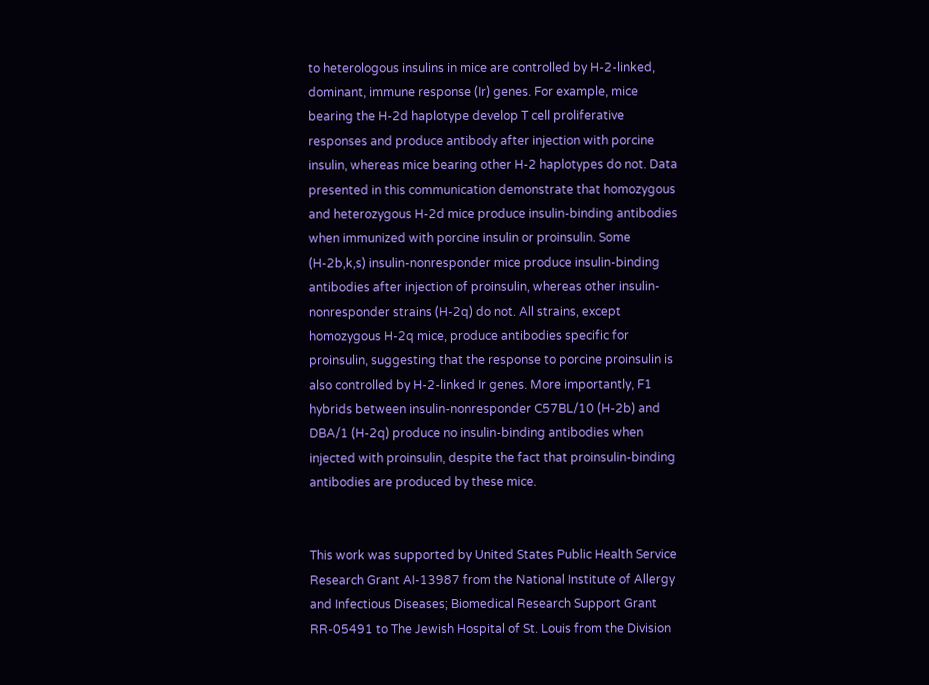to heterologous insulins in mice are controlled by H-2-linked, dominant, immune response (Ir) genes. For example, mice bearing the H-2d haplotype develop T cell proliferative responses and produce antibody after injection with porcine insulin, whereas mice bearing other H-2 haplotypes do not. Data presented in this communication demonstrate that homozygous and heterozygous H-2d mice produce insulin-binding antibodies when immunized with porcine insulin or proinsulin. Some (H-2b,k,s) insulin-nonresponder mice produce insulin-binding antibodies after injection of proinsulin, whereas other insulin-nonresponder strains (H-2q) do not. All strains, except homozygous H-2q mice, produce antibodies specific for proinsulin, suggesting that the response to porcine proinsulin is also controlled by H-2-linked Ir genes. More importantly, F1 hybrids between insulin-nonresponder C57BL/10 (H-2b) and DBA/1 (H-2q) produce no insulin-binding antibodies when injected with proinsulin, despite the fact that proinsulin-binding antibodies are produced by these mice.


This work was supported by United States Public Health Service Research Grant AI-13987 from the National Institute of Allergy and Infectious Diseases; Biomedical Research Support Grant RR-05491 to The Jewish Hospital of St. Louis from the Division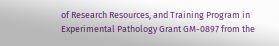of Research Resources, and Training Program in Experimental Pathology Grant GM-0897 from the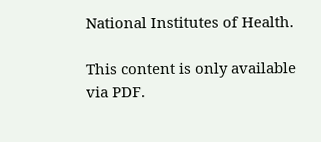National Institutes of Health.

This content is only available via PDF.